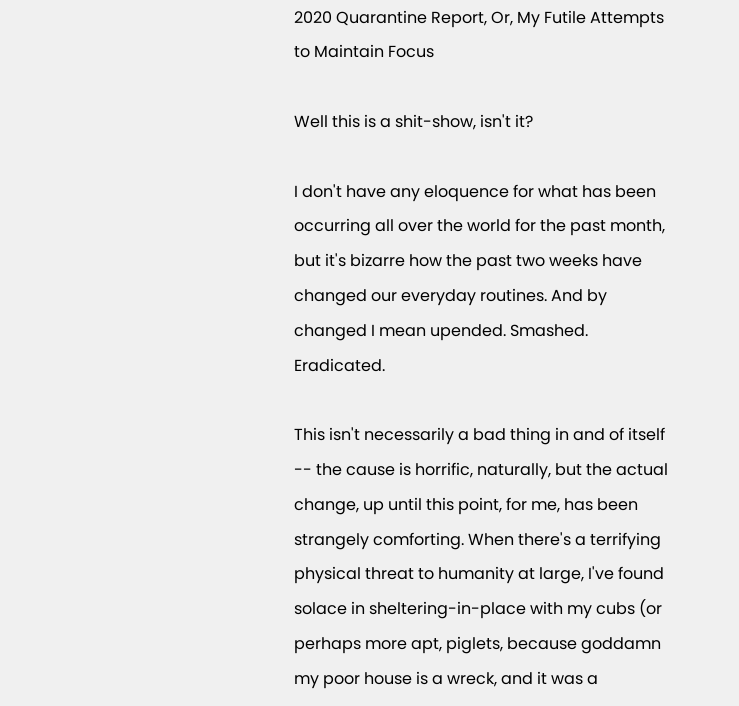2020 Quarantine Report, Or, My Futile Attempts to Maintain Focus

Well this is a shit-show, isn't it?

I don't have any eloquence for what has been occurring all over the world for the past month, but it's bizarre how the past two weeks have changed our everyday routines. And by changed I mean upended. Smashed. Eradicated.

This isn't necessarily a bad thing in and of itself -- the cause is horrific, naturally, but the actual change, up until this point, for me, has been strangely comforting. When there's a terrifying physical threat to humanity at large, I've found solace in sheltering-in-place with my cubs (or perhaps more apt, piglets, because goddamn my poor house is a wreck, and it was a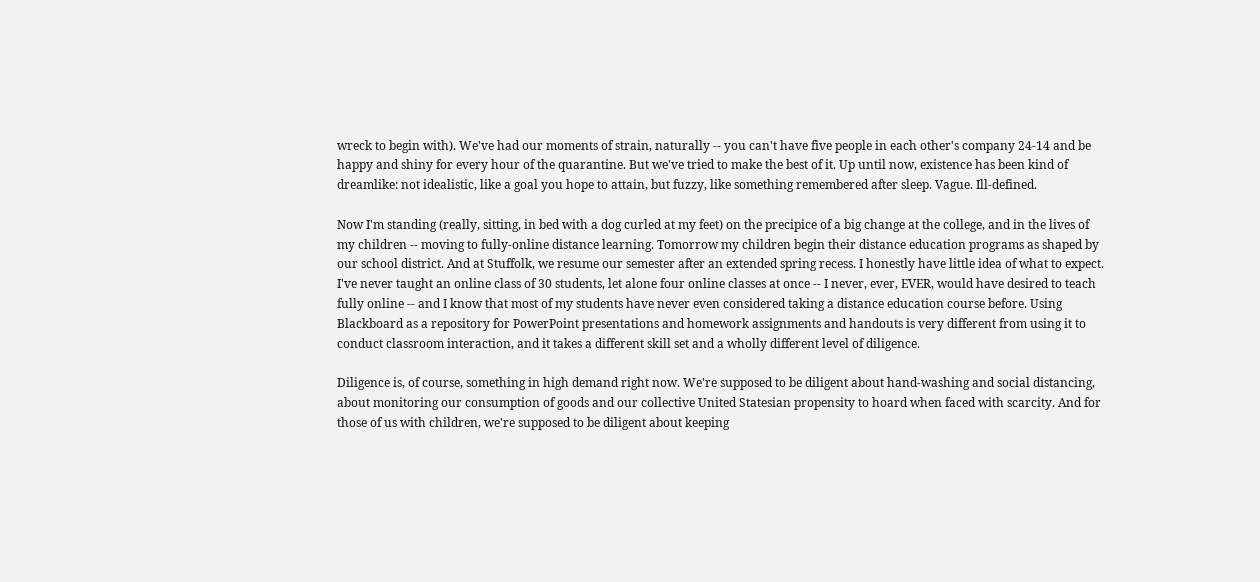wreck to begin with). We've had our moments of strain, naturally -- you can't have five people in each other's company 24-14 and be happy and shiny for every hour of the quarantine. But we've tried to make the best of it. Up until now, existence has been kind of dreamlike: not idealistic, like a goal you hope to attain, but fuzzy, like something remembered after sleep. Vague. Ill-defined.

Now I'm standing (really, sitting, in bed with a dog curled at my feet) on the precipice of a big change at the college, and in the lives of my children -- moving to fully-online distance learning. Tomorrow my children begin their distance education programs as shaped by our school district. And at Stuffolk, we resume our semester after an extended spring recess. I honestly have little idea of what to expect. I've never taught an online class of 30 students, let alone four online classes at once -- I never, ever, EVER, would have desired to teach fully online -- and I know that most of my students have never even considered taking a distance education course before. Using Blackboard as a repository for PowerPoint presentations and homework assignments and handouts is very different from using it to conduct classroom interaction, and it takes a different skill set and a wholly different level of diligence.

Diligence is, of course, something in high demand right now. We're supposed to be diligent about hand-washing and social distancing, about monitoring our consumption of goods and our collective United Statesian propensity to hoard when faced with scarcity. And for those of us with children, we're supposed to be diligent about keeping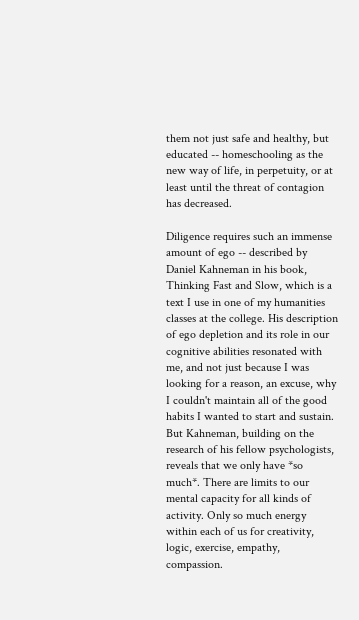them not just safe and healthy, but educated -- homeschooling as the new way of life, in perpetuity, or at least until the threat of contagion has decreased.

Diligence requires such an immense amount of ego -- described by Daniel Kahneman in his book, Thinking Fast and Slow, which is a text I use in one of my humanities classes at the college. His description of ego depletion and its role in our cognitive abilities resonated with me, and not just because I was looking for a reason, an excuse, why I couldn't maintain all of the good habits I wanted to start and sustain. But Kahneman, building on the research of his fellow psychologists, reveals that we only have *so much*. There are limits to our mental capacity for all kinds of activity. Only so much energy within each of us for creativity, logic, exercise, empathy, compassion.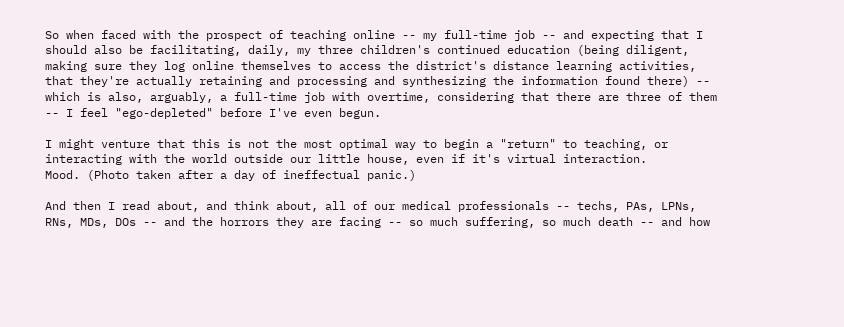So when faced with the prospect of teaching online -- my full-time job -- and expecting that I should also be facilitating, daily, my three children's continued education (being diligent, making sure they log online themselves to access the district's distance learning activities, that they're actually retaining and processing and synthesizing the information found there) -- which is also, arguably, a full-time job with overtime, considering that there are three of them -- I feel "ego-depleted" before I've even begun.

I might venture that this is not the most optimal way to begin a "return" to teaching, or interacting with the world outside our little house, even if it's virtual interaction.
Mood. (Photo taken after a day of ineffectual panic.)

And then I read about, and think about, all of our medical professionals -- techs, PAs, LPNs, RNs, MDs, DOs -- and the horrors they are facing -- so much suffering, so much death -- and how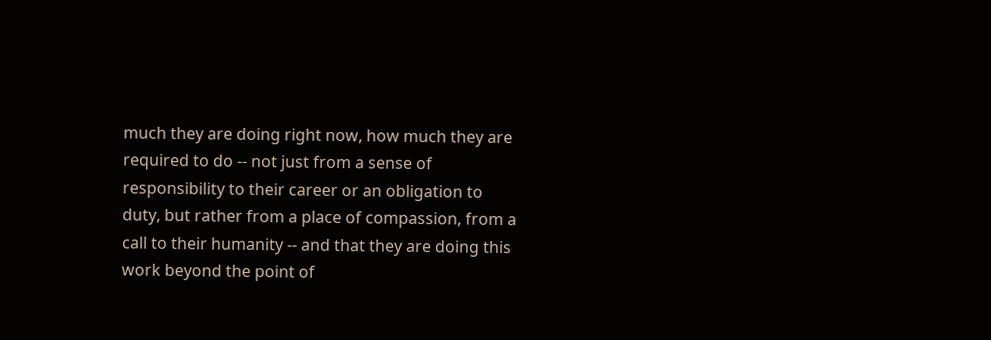much they are doing right now, how much they are required to do -- not just from a sense of responsibility to their career or an obligation to duty, but rather from a place of compassion, from a call to their humanity -- and that they are doing this work beyond the point of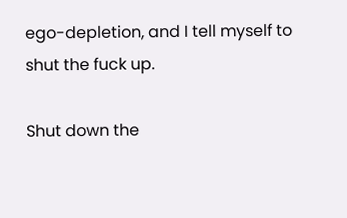ego-depletion, and I tell myself to shut the fuck up.

Shut down the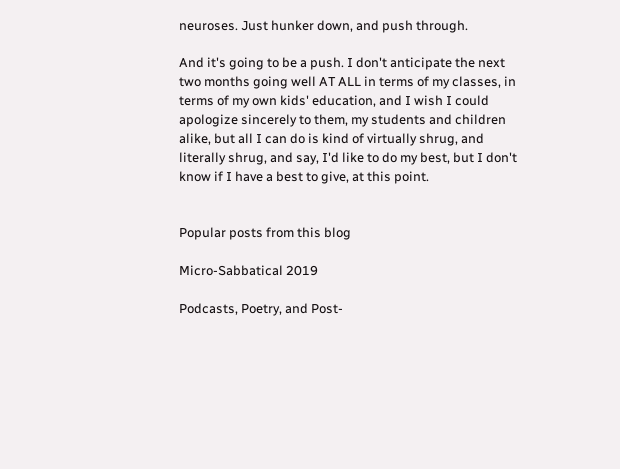neuroses. Just hunker down, and push through.

And it's going to be a push. I don't anticipate the next two months going well AT ALL in terms of my classes, in terms of my own kids' education, and I wish I could apologize sincerely to them, my students and children alike, but all I can do is kind of virtually shrug, and literally shrug, and say, I'd like to do my best, but I don't know if I have a best to give, at this point.


Popular posts from this blog

Micro-Sabbatical 2019

Podcasts, Poetry, and Post-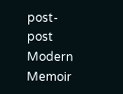post-post Modern Memoir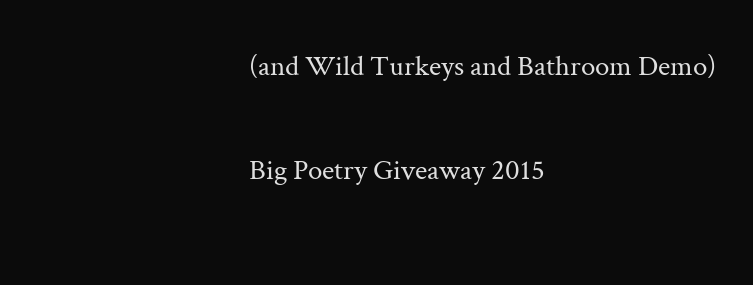(and Wild Turkeys and Bathroom Demo)

Big Poetry Giveaway 2015